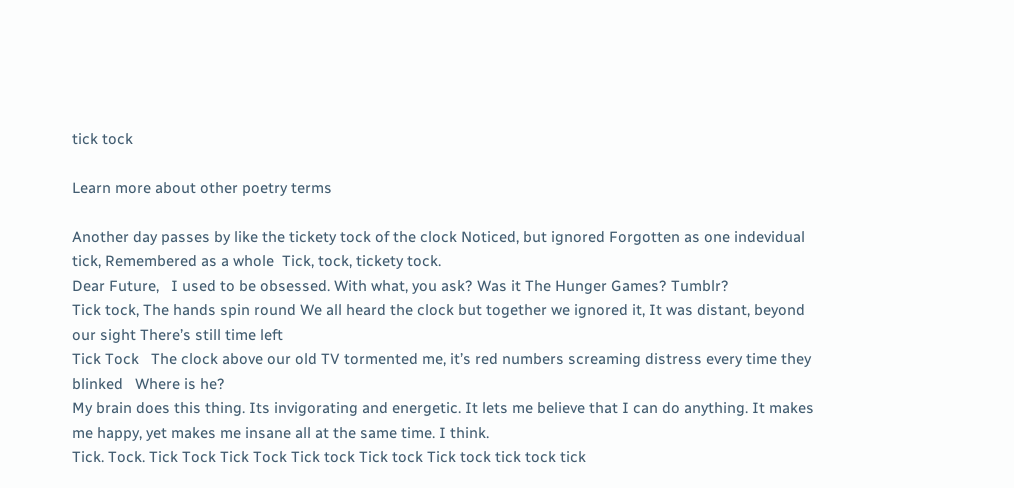tick tock

Learn more about other poetry terms

Another day passes by like the tickety tock of the clock Noticed, but ignored Forgotten as one indevidual tick, Remembered as a whole  Tick, tock, tickety tock.
Dear Future,   I used to be obsessed. With what, you ask? Was it The Hunger Games? Tumblr?
Tick tock, The hands spin round We all heard the clock but together we ignored it, It was distant, beyond our sight There’s still time left
Tick Tock   The clock above our old TV tormented me, it’s red numbers screaming distress every time they blinked   Where is he?
My brain does this thing. Its invigorating and energetic. It lets me believe that I can do anything. It makes me happy, yet makes me insane all at the same time. I think.
Tick. Tock. Tick Tock Tick Tock Tick tock Tick tock Tick tock tick tock tick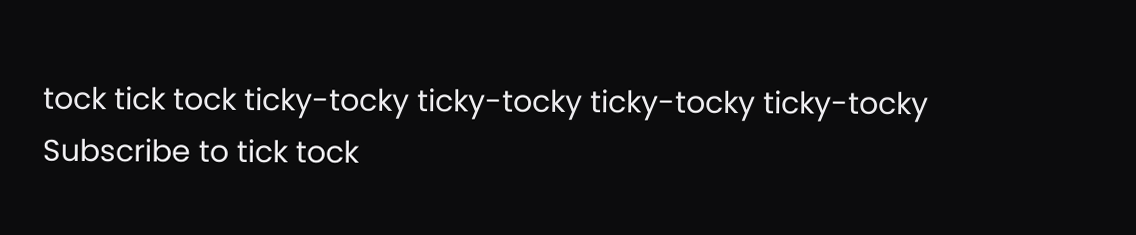tock tick tock ticky-tocky ticky-tocky ticky-tocky ticky-tocky
Subscribe to tick tock